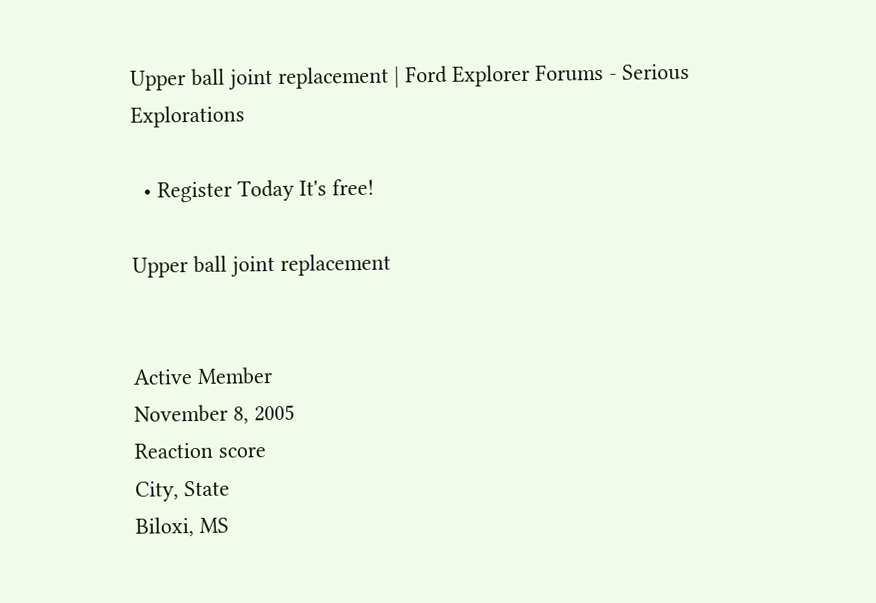Upper ball joint replacement | Ford Explorer Forums - Serious Explorations

  • Register Today It's free!

Upper ball joint replacement


Active Member
November 8, 2005
Reaction score
City, State
Biloxi, MS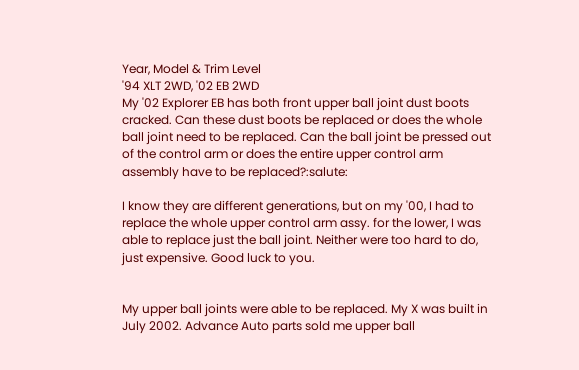Year, Model & Trim Level
'94 XLT 2WD, '02 EB 2WD
My '02 Explorer EB has both front upper ball joint dust boots cracked. Can these dust boots be replaced or does the whole ball joint need to be replaced. Can the ball joint be pressed out of the control arm or does the entire upper control arm assembly have to be replaced?:salute:

I know they are different generations, but on my '00, I had to replace the whole upper control arm assy. for the lower, I was able to replace just the ball joint. Neither were too hard to do, just expensive. Good luck to you.


My upper ball joints were able to be replaced. My X was built in July 2002. Advance Auto parts sold me upper ball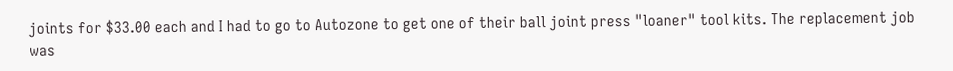joints for $33.00 each and I had to go to Autozone to get one of their ball joint press "loaner" tool kits. The replacement job was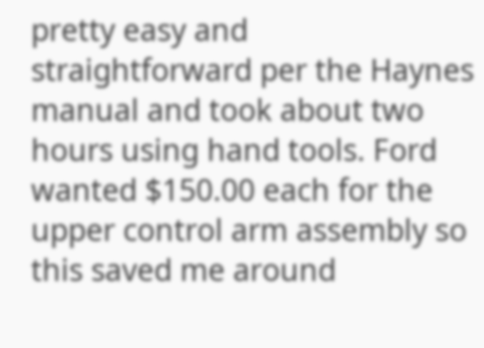pretty easy and straightforward per the Haynes manual and took about two hours using hand tools. Ford wanted $150.00 each for the upper control arm assembly so this saved me around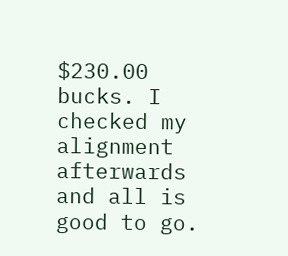$230.00 bucks. I checked my alignment afterwards and all is good to go.